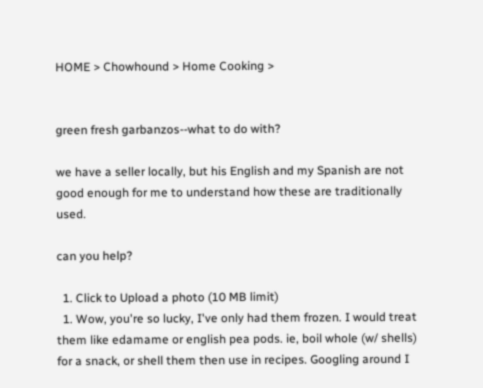HOME > Chowhound > Home Cooking >


green fresh garbanzos--what to do with?

we have a seller locally, but his English and my Spanish are not good enough for me to understand how these are traditionally used.

can you help?

  1. Click to Upload a photo (10 MB limit)
  1. Wow, you're so lucky, I've only had them frozen. I would treat them like edamame or english pea pods. ie, boil whole (w/ shells) for a snack, or shell them then use in recipes. Googling around I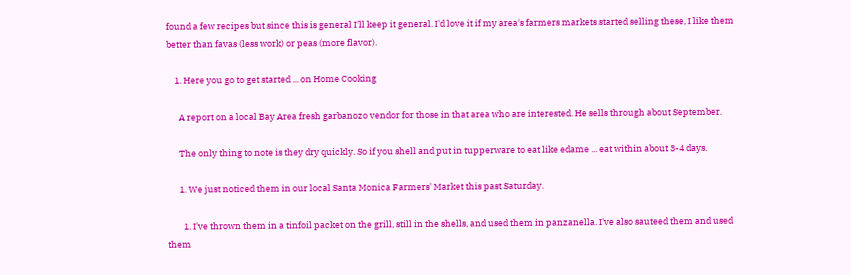found a few recipes but since this is general I'll keep it general. I'd love it if my area's farmers markets started selling these, I like them better than favas (less work) or peas (more flavor).

    1. Here you go to get started ... on Home Cooking

      A report on a local Bay Area fresh garbanozo vendor for those in that area who are interested. He sells through about September.

      The only thing to note is they dry quickly. So if you shell and put in tupperware to eat like edame ... eat within about 3-4 days.

      1. We just noticed them in our local Santa Monica Farmers' Market this past Saturday.

        1. I've thrown them in a tinfoil packet on the grill, still in the shells, and used them in panzanella. I've also sauteed them and used them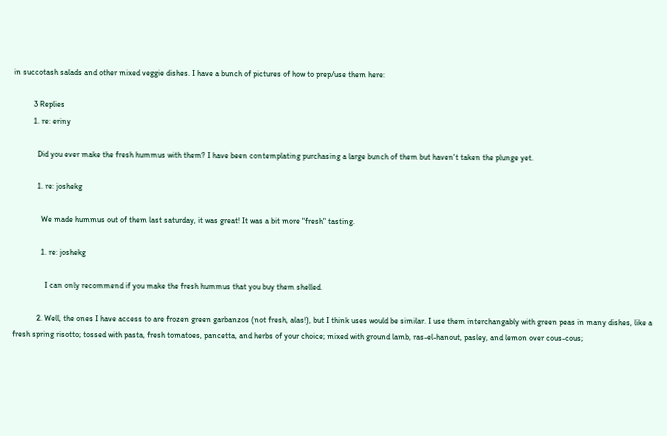in succotash salads and other mixed veggie dishes. I have a bunch of pictures of how to prep/use them here:

          3 Replies
          1. re: eriny

            Did you ever make the fresh hummus with them? I have been contemplating purchasing a large bunch of them but haven't taken the plunge yet.

            1. re: joshekg

              We made hummus out of them last saturday, it was great! It was a bit more "fresh" tasting.

              1. re: joshekg

                I can only recommend if you make the fresh hummus that you buy them shelled.

            2. Well, the ones I have access to are frozen green garbanzos (not fresh, alas!), but I think uses would be similar. I use them interchangably with green peas in many dishes, like a fresh spring risotto; tossed with pasta, fresh tomatoes, pancetta, and herbs of your choice; mixed with ground lamb, ras-el-hanout, pasley, and lemon over cous-cous;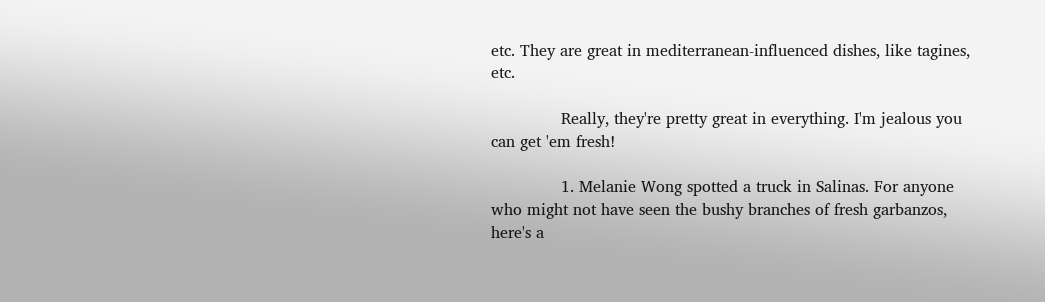etc. They are great in mediterranean-influenced dishes, like tagines, etc.

              Really, they're pretty great in everything. I'm jealous you can get 'em fresh!

              1. Melanie Wong spotted a truck in Salinas. For anyone who might not have seen the bushy branches of fresh garbanzos, here's a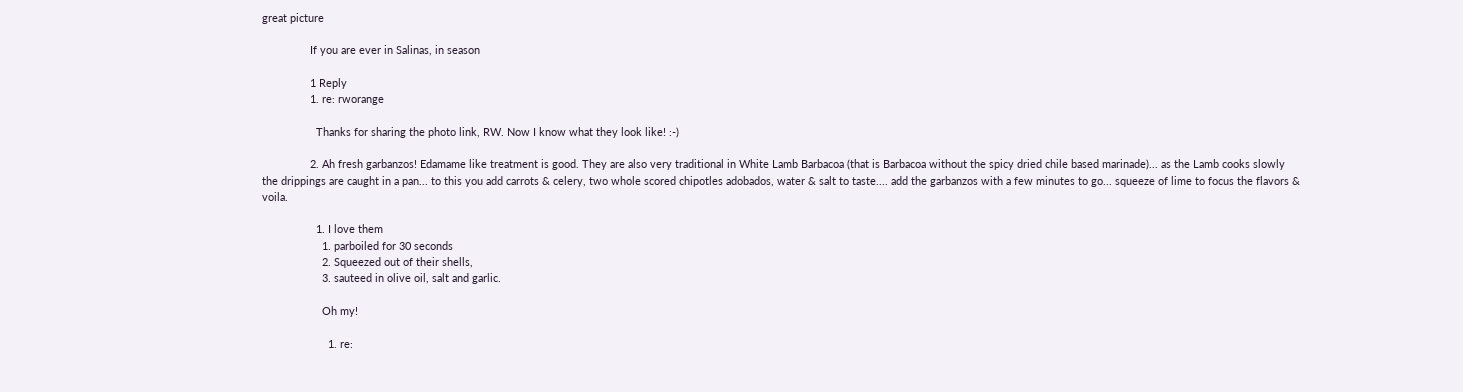great picture

                If you are ever in Salinas, in season

                1 Reply
                1. re: rworange

                  Thanks for sharing the photo link, RW. Now I know what they look like! :-)

                2. Ah fresh garbanzos! Edamame like treatment is good. They are also very traditional in White Lamb Barbacoa (that is Barbacoa without the spicy dried chile based marinade)... as the Lamb cooks slowly the drippings are caught in a pan... to this you add carrots & celery, two whole scored chipotles adobados, water & salt to taste.... add the garbanzos with a few minutes to go... squeeze of lime to focus the flavors & voila.

                  1. I love them
                    1. parboiled for 30 seconds
                    2. Squeezed out of their shells,
                    3. sauteed in olive oil, salt and garlic.

                    Oh my!

                      1. re: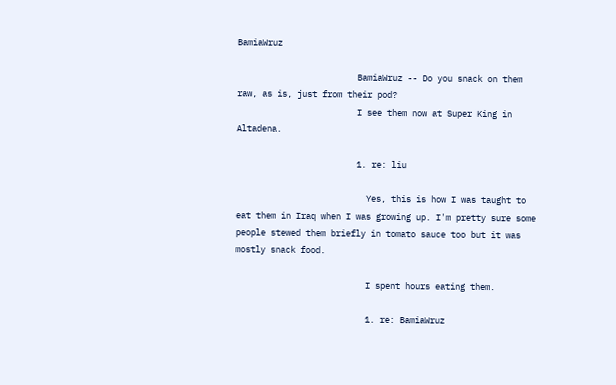BamiaWruz

                        BamiaWruz -- Do you snack on them raw, as is, just from their pod?
                        I see them now at Super King in Altadena.

                        1. re: liu

                          Yes, this is how I was taught to eat them in Iraq when I was growing up. I'm pretty sure some people stewed them briefly in tomato sauce too but it was mostly snack food.

                          I spent hours eating them.

                          1. re: BamiaWruz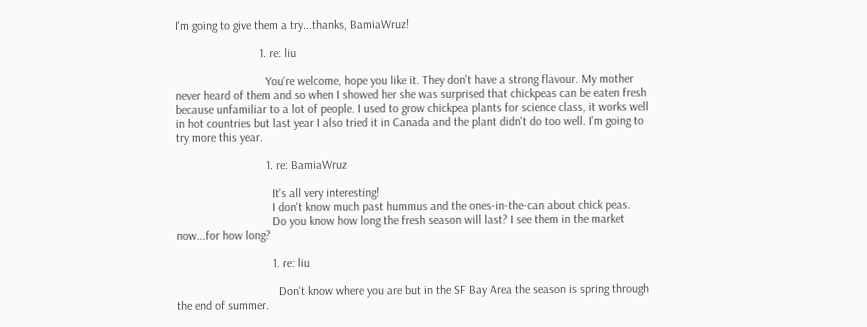I'm going to give them a try...thanks, BamiaWruz!

                            1. re: liu

                              You're welcome, hope you like it. They don't have a strong flavour. My mother never heard of them and so when I showed her she was surprised that chickpeas can be eaten fresh because unfamiliar to a lot of people. I used to grow chickpea plants for science class, it works well in hot countries but last year I also tried it in Canada and the plant didn't do too well. I'm going to try more this year.

                              1. re: BamiaWruz

                                It's all very interesting!
                                I don't know much past hummus and the ones-in-the-can about chick peas.
                                Do you know how long the fresh season will last? I see them in the market now...for how long?

                                1. re: liu

                                  Don't know where you are but in the SF Bay Area the season is spring through the end of summer.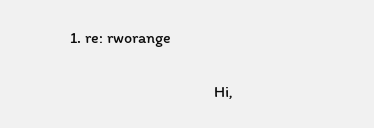1. re: rworange

                                    Hi,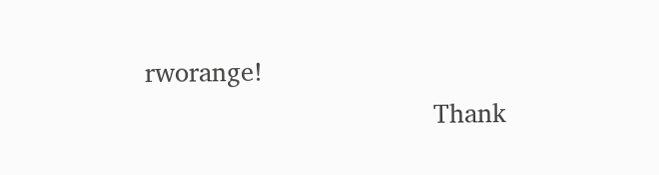rworange!
                                    Thank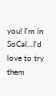you! I'm in SoCal...I'd love to try them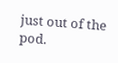just out of the pod.